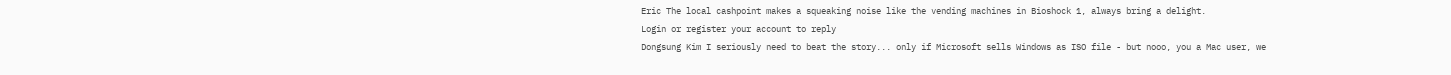Eric The local cashpoint makes a squeaking noise like the vending machines in Bioshock 1, always bring a delight.
Login or register your account to reply
Dongsung Kim I seriously need to beat the story... only if Microsoft sells Windows as ISO file - but nooo, you a Mac user, we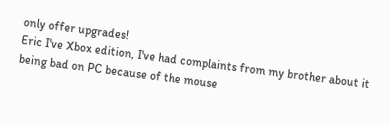only offer upgrades!
Eric I've Xbox edition, I've had complaints from my brother about it being bad on PC because of the mouse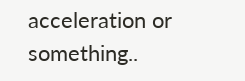acceleration or something..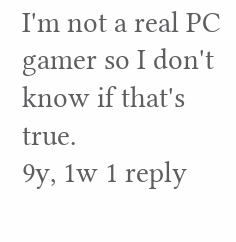I'm not a real PC gamer so I don't know if that's true.
9y, 1w 1 reply